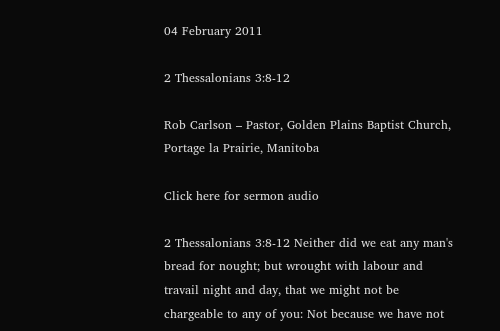04 February 2011

2 Thessalonians 3:8-12

Rob Carlson – Pastor, Golden Plains Baptist Church, Portage la Prairie, Manitoba

Click here for sermon audio

2 Thessalonians 3:8-12 Neither did we eat any man's bread for nought; but wrought with labour and travail night and day, that we might not be chargeable to any of you: Not because we have not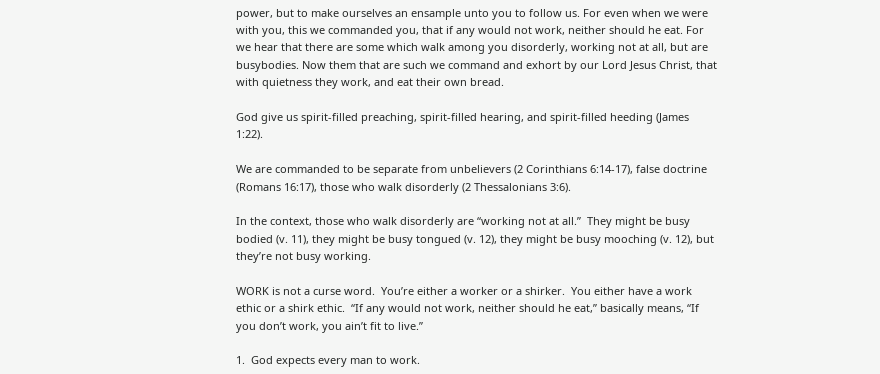power, but to make ourselves an ensample unto you to follow us. For even when we were with you, this we commanded you, that if any would not work, neither should he eat. For we hear that there are some which walk among you disorderly, working not at all, but are busybodies. Now them that are such we command and exhort by our Lord Jesus Christ, that with quietness they work, and eat their own bread.

God give us spirit-filled preaching, spirit-filled hearing, and spirit-filled heeding (James 1:22).

We are commanded to be separate from unbelievers (2 Corinthians 6:14-17), false doctrine (Romans 16:17), those who walk disorderly (2 Thessalonians 3:6).

In the context, those who walk disorderly are “working not at all.”  They might be busy bodied (v. 11), they might be busy tongued (v. 12), they might be busy mooching (v. 12), but they’re not busy working.

WORK is not a curse word.  You’re either a worker or a shirker.  You either have a work ethic or a shirk ethic.  “If any would not work, neither should he eat,” basically means, “If you don’t work, you ain’t fit to live.”

1.  God expects every man to work.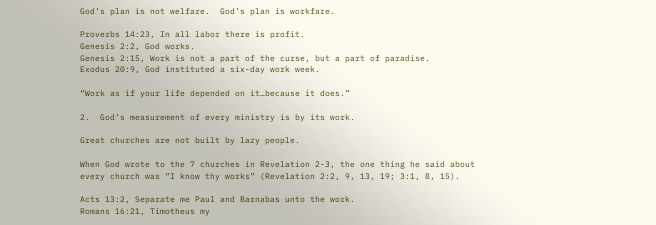God’s plan is not welfare.  God’s plan is workfare.

Proverbs 14:23, In all labor there is profit.
Genesis 2:2, God works.
Genesis 2:15, Work is not a part of the curse, but a part of paradise.
Exodus 20:9, God instituted a six-day work week.

“Work as if your life depended on it…because it does.”

2.  God’s measurement of every ministry is by its work.

Great churches are not built by lazy people.

When God wrote to the 7 churches in Revelation 2-3, the one thing he said about every church was “I know thy works” (Revelation 2:2, 9, 13, 19; 3:1, 8, 15).

Acts 13:2, Separate me Paul and Barnabas unto the work.
Romans 16:21, Timotheus my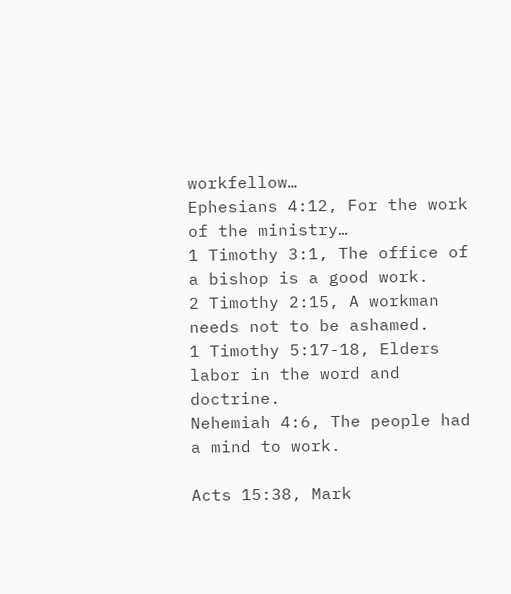workfellow…
Ephesians 4:12, For the work of the ministry…
1 Timothy 3:1, The office of a bishop is a good work.
2 Timothy 2:15, A workman needs not to be ashamed.
1 Timothy 5:17-18, Elders labor in the word and doctrine.
Nehemiah 4:6, The people had a mind to work.

Acts 15:38, Mark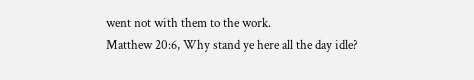went not with them to the work.
Matthew 20:6, Why stand ye here all the day idle?